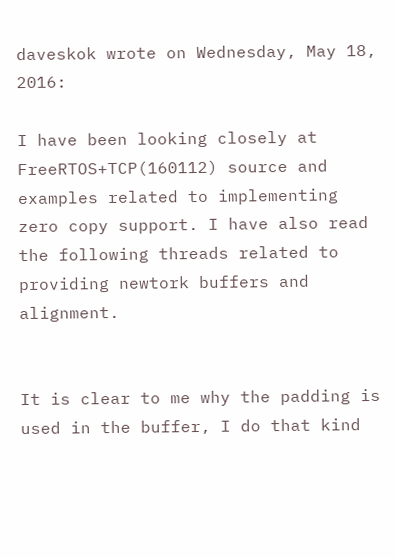daveskok wrote on Wednesday, May 18, 2016:

I have been looking closely at FreeRTOS+TCP(160112) source and examples related to implementing zero copy support. I have also read the following threads related to providing newtork buffers and alignment.


It is clear to me why the padding is used in the buffer, I do that kind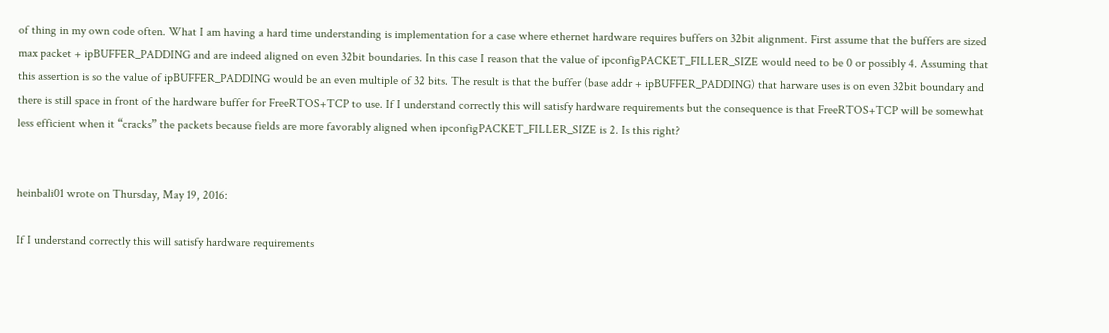of thing in my own code often. What I am having a hard time understanding is implementation for a case where ethernet hardware requires buffers on 32bit alignment. First assume that the buffers are sized max packet + ipBUFFER_PADDING and are indeed aligned on even 32bit boundaries. In this case I reason that the value of ipconfigPACKET_FILLER_SIZE would need to be 0 or possibly 4. Assuming that this assertion is so the value of ipBUFFER_PADDING would be an even multiple of 32 bits. The result is that the buffer (base addr + ipBUFFER_PADDING) that harware uses is on even 32bit boundary and there is still space in front of the hardware buffer for FreeRTOS+TCP to use. If I understand correctly this will satisfy hardware requirements but the consequence is that FreeRTOS+TCP will be somewhat less efficient when it “cracks” the packets because fields are more favorably aligned when ipconfigPACKET_FILLER_SIZE is 2. Is this right?


heinbali01 wrote on Thursday, May 19, 2016:

If I understand correctly this will satisfy hardware requirements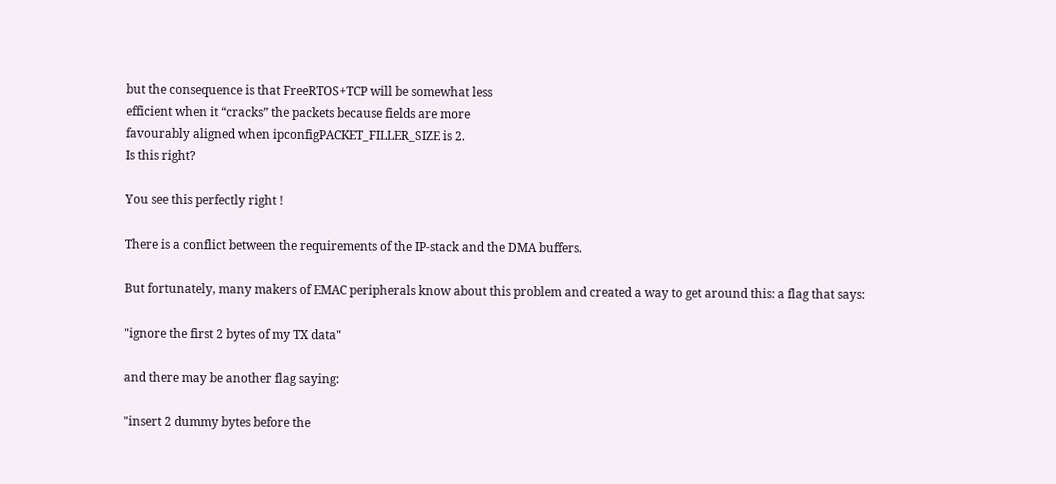but the consequence is that FreeRTOS+TCP will be somewhat less
efficient when it “cracks” the packets because fields are more
favourably aligned when ipconfigPACKET_FILLER_SIZE is 2.
Is this right?

You see this perfectly right !

There is a conflict between the requirements of the IP-stack and the DMA buffers.

But fortunately, many makers of EMAC peripherals know about this problem and created a way to get around this: a flag that says:

"ignore the first 2 bytes of my TX data"

and there may be another flag saying:

"insert 2 dummy bytes before the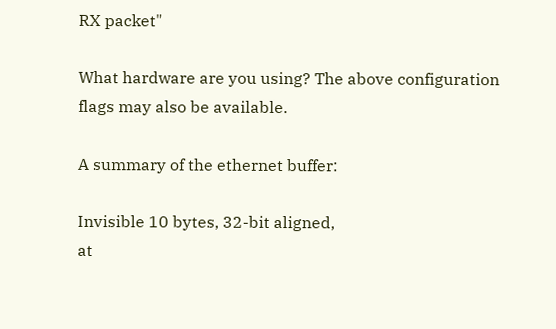RX packet"

What hardware are you using? The above configuration flags may also be available.

A summary of the ethernet buffer:

Invisible 10 bytes, 32-bit aligned,
at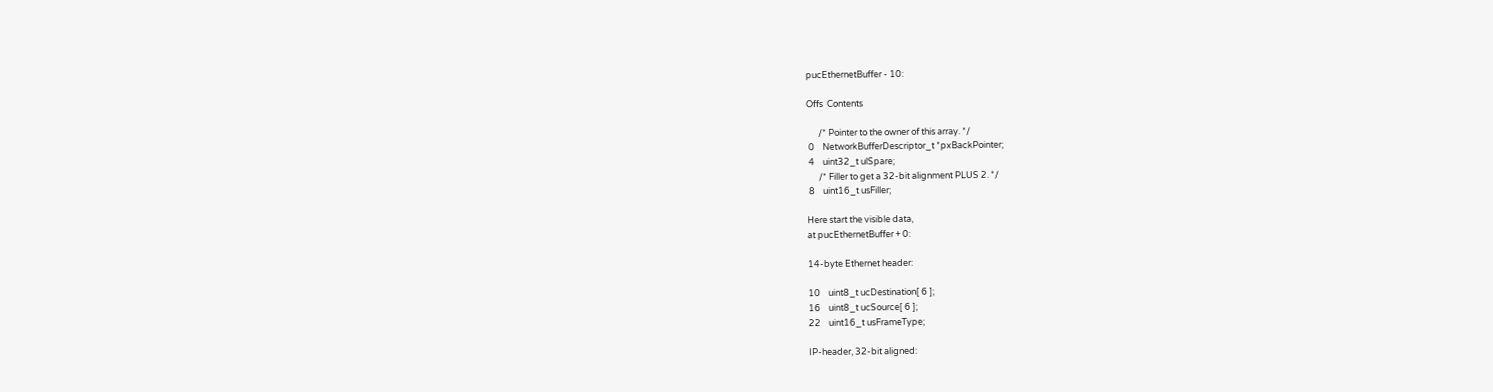pucEthernetBuffer - 10:

Offs  Contents

      /* Pointer to the owner of this array. */
 0    NetworkBufferDescriptor_t *pxBackPointer;
 4    uint32_t ulSpare;
      /* Filler to get a 32-bit alignment PLUS 2. */
 8    uint16_t usFiller;

Here start the visible data,
at pucEthernetBuffer + 0:

14-byte Ethernet header:

10    uint8_t ucDestination[ 6 ];
16    uint8_t ucSource[ 6 ];
22    uint16_t usFrameType;

IP-header, 32-bit aligned: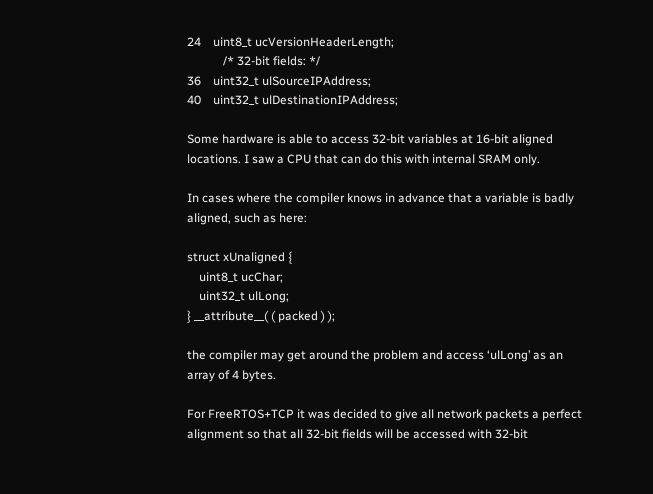24    uint8_t ucVersionHeaderLength;
            /* 32-bit fields: */
36    uint32_t ulSourceIPAddress;
40    uint32_t ulDestinationIPAddress;

Some hardware is able to access 32-bit variables at 16-bit aligned locations. I saw a CPU that can do this with internal SRAM only.

In cases where the compiler knows in advance that a variable is badly aligned, such as here:

struct xUnaligned {
    uint8_t ucChar;
    uint32_t ulLong;
} __attribute__( ( packed ) );

the compiler may get around the problem and access ‘ulLong’ as an array of 4 bytes.

For FreeRTOS+TCP it was decided to give all network packets a perfect alignment so that all 32-bit fields will be accessed with 32-bit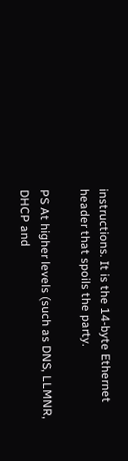instructions. It is the 14-byte Ethernet header that spoils the party.

PS At higher levels (such as DNS, LLMNR, DHCP and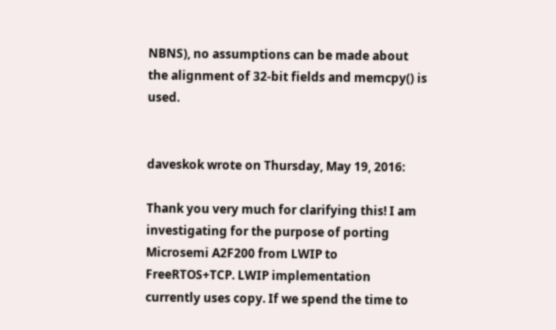NBNS), no assumptions can be made about the alignment of 32-bit fields and memcpy() is used.


daveskok wrote on Thursday, May 19, 2016:

Thank you very much for clarifying this! I am investigating for the purpose of porting Microsemi A2F200 from LWIP to FreeRTOS+TCP. LWIP implementation currently uses copy. If we spend the time to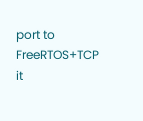port to FreeRTOS+TCP it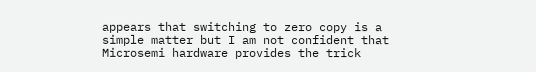appears that switching to zero copy is a simple matter but I am not confident that Microsemi hardware provides the trick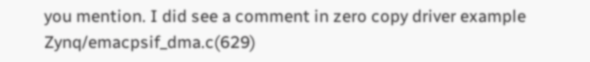you mention. I did see a comment in zero copy driver example Zynq/emacpsif_dma.c(629)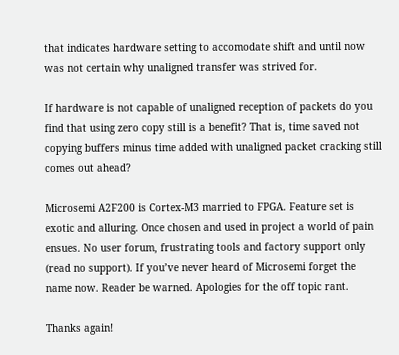that indicates hardware setting to accomodate shift and until now was not certain why unaligned transfer was strived for.

If hardware is not capable of unaligned reception of packets do you find that using zero copy still is a benefit? That is, time saved not copying buffers minus time added with unaligned packet cracking still comes out ahead?

Microsemi A2F200 is Cortex-M3 married to FPGA. Feature set is exotic and alluring. Once chosen and used in project a world of pain ensues. No user forum, frustrating tools and factory support only (read no support). If you’ve never heard of Microsemi forget the name now. Reader be warned. Apologies for the off topic rant.

Thanks again!